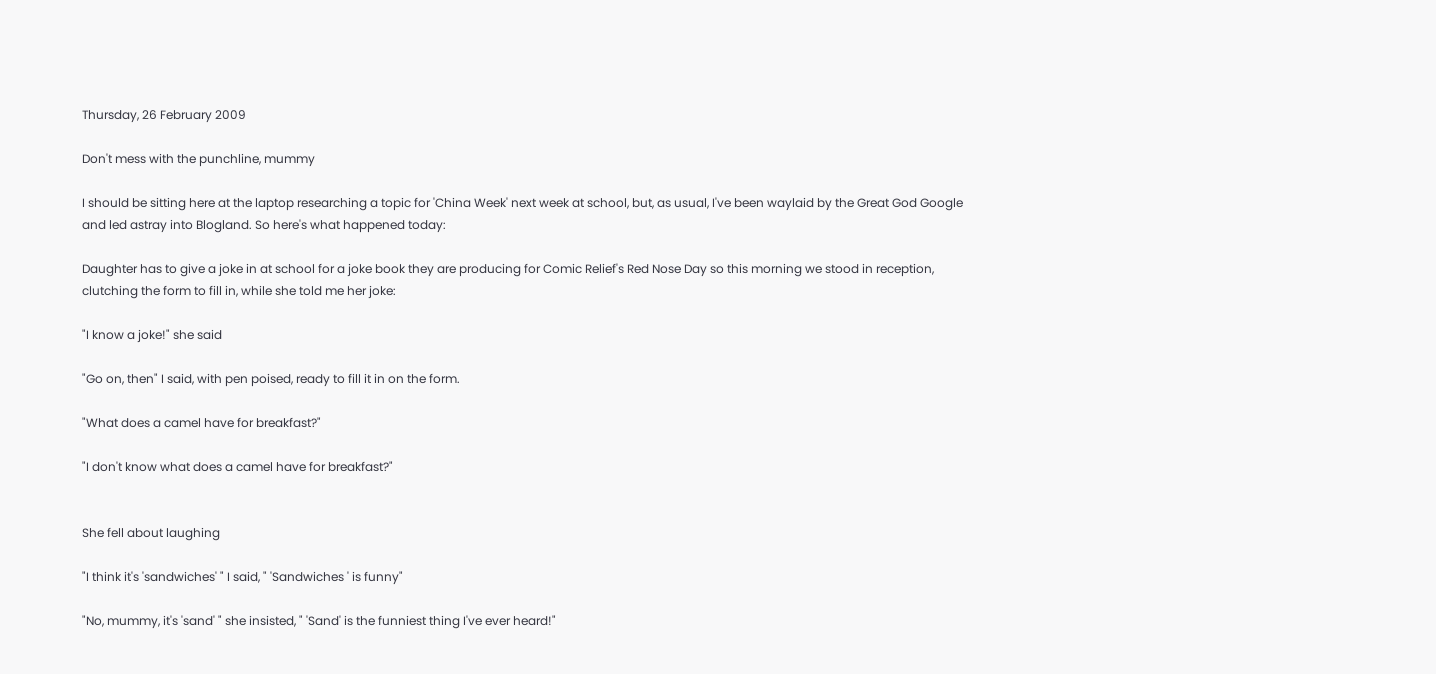Thursday, 26 February 2009

Don't mess with the punchline, mummy

I should be sitting here at the laptop researching a topic for 'China Week' next week at school, but, as usual, I've been waylaid by the Great God Google and led astray into Blogland. So here's what happened today:

Daughter has to give a joke in at school for a joke book they are producing for Comic Relief's Red Nose Day so this morning we stood in reception, clutching the form to fill in, while she told me her joke:

"I know a joke!" she said

"Go on, then" I said, with pen poised, ready to fill it in on the form.

"What does a camel have for breakfast?"

"I don't know what does a camel have for breakfast?"


She fell about laughing

"I think it's 'sandwiches' " I said, " 'Sandwiches ' is funny"

"No, mummy, it's 'sand' " she insisted, " 'Sand' is the funniest thing I've ever heard!"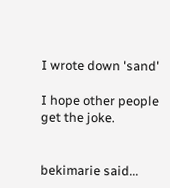I wrote down 'sand'

I hope other people get the joke.


bekimarie said...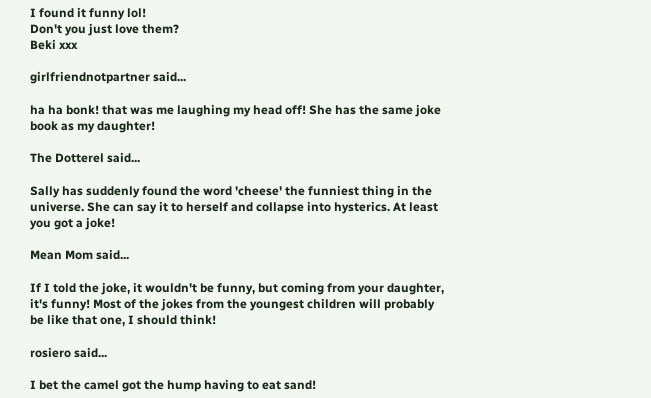I found it funny lol!
Don't you just love them?
Beki xxx

girlfriendnotpartner said...

ha ha bonk! that was me laughing my head off! She has the same joke book as my daughter!

The Dotterel said...

Sally has suddenly found the word 'cheese' the funniest thing in the universe. She can say it to herself and collapse into hysterics. At least you got a joke!

Mean Mom said...

If I told the joke, it wouldn't be funny, but coming from your daughter, it's funny! Most of the jokes from the youngest children will probably be like that one, I should think!

rosiero said...

I bet the camel got the hump having to eat sand!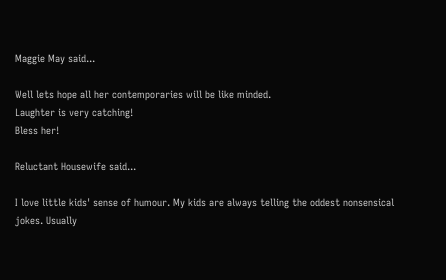Maggie May said...

Well lets hope all her contemporaries will be like minded.
Laughter is very catching!
Bless her!

Reluctant Housewife said...

I love little kids' sense of humour. My kids are always telling the oddest nonsensical jokes. Usually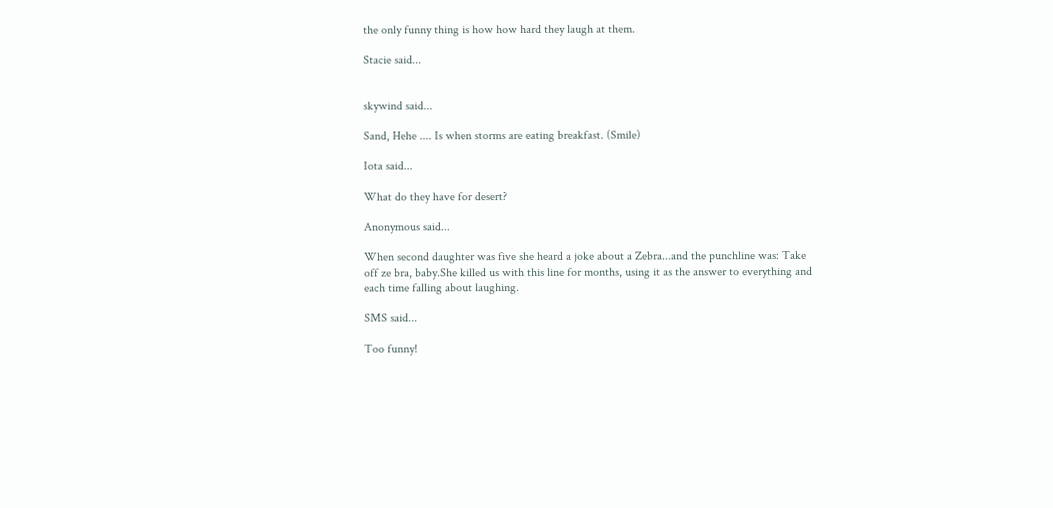the only funny thing is how how hard they laugh at them.

Stacie said...


skywind said...

Sand, Hehe .... Is when storms are eating breakfast. (Smile)

Iota said...

What do they have for desert?

Anonymous said...

When second daughter was five she heard a joke about a Zebra...and the punchline was: Take off ze bra, baby.She killed us with this line for months, using it as the answer to everything and each time falling about laughing.

SMS said...

Too funny!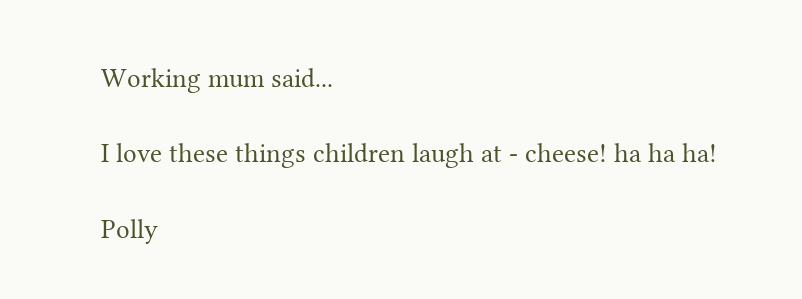Working mum said...

I love these things children laugh at - cheese! ha ha ha!

Polly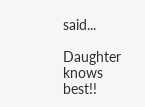said...

Daughter knows best!!